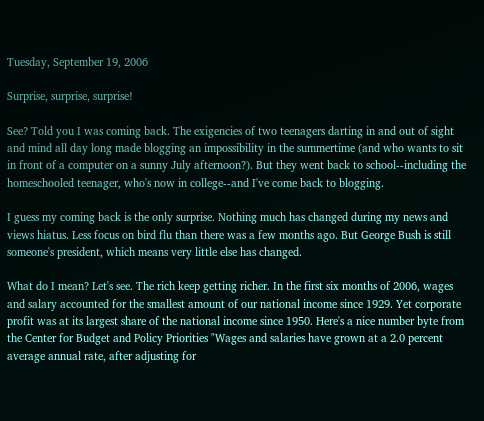Tuesday, September 19, 2006

Surprise, surprise, surprise!

See? Told you I was coming back. The exigencies of two teenagers darting in and out of sight and mind all day long made blogging an impossibility in the summertime (and who wants to sit in front of a computer on a sunny July afternoon?). But they went back to school--including the homeschooled teenager, who's now in college--and I've come back to blogging.

I guess my coming back is the only surprise. Nothing much has changed during my news and views hiatus. Less focus on bird flu than there was a few months ago. But George Bush is still someone's president, which means very little else has changed.

What do I mean? Let's see. The rich keep getting richer. In the first six months of 2006, wages and salary accounted for the smallest amount of our national income since 1929. Yet corporate profit was at its largest share of the national income since 1950. Here's a nice number byte from the Center for Budget and Policy Priorities "Wages and salaries have grown at a 2.0 percent average annual rate, after adjusting for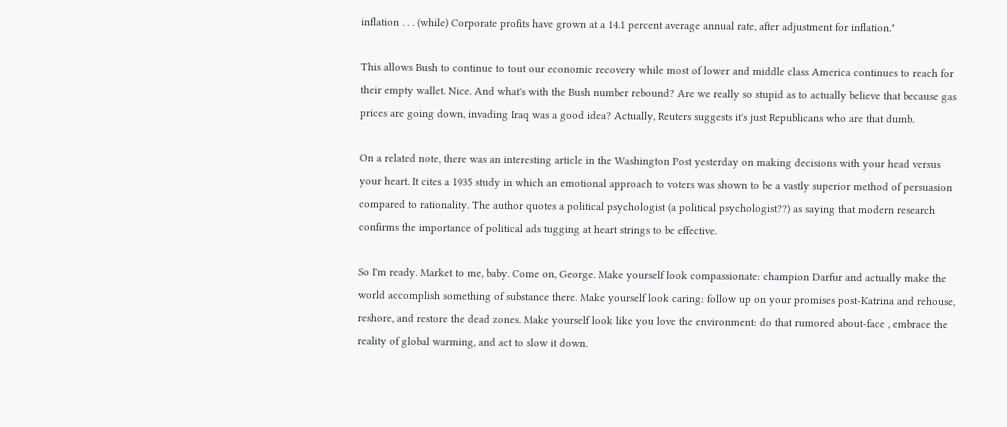inflation . . . (while) Corporate profits have grown at a 14.1 percent average annual rate, after adjustment for inflation."

This allows Bush to continue to tout our economic recovery while most of lower and middle class America continues to reach for their empty wallet. Nice. And what's with the Bush number rebound? Are we really so stupid as to actually believe that because gas prices are going down, invading Iraq was a good idea? Actually, Reuters suggests it's just Republicans who are that dumb.

On a related note, there was an interesting article in the Washington Post yesterday on making decisions with your head versus your heart. It cites a 1935 study in which an emotional approach to voters was shown to be a vastly superior method of persuasion compared to rationality. The author quotes a political psychologist (a political psychologist??) as saying that modern research confirms the importance of political ads tugging at heart strings to be effective.

So I'm ready. Market to me, baby. Come on, George. Make yourself look compassionate: champion Darfur and actually make the world accomplish something of substance there. Make yourself look caring: follow up on your promises post-Katrina and rehouse, reshore, and restore the dead zones. Make yourself look like you love the environment: do that rumored about-face , embrace the reality of global warming, and act to slow it down.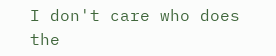I don't care who does the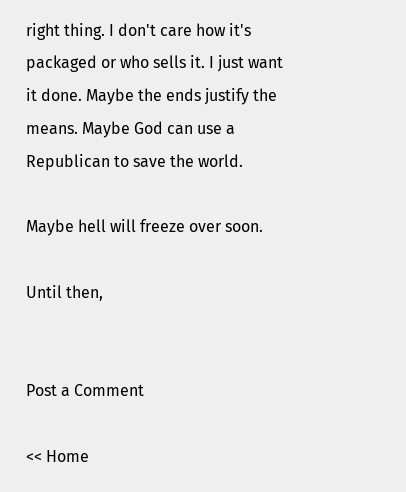right thing. I don't care how it's packaged or who sells it. I just want it done. Maybe the ends justify the means. Maybe God can use a Republican to save the world.

Maybe hell will freeze over soon.

Until then,


Post a Comment

<< Home